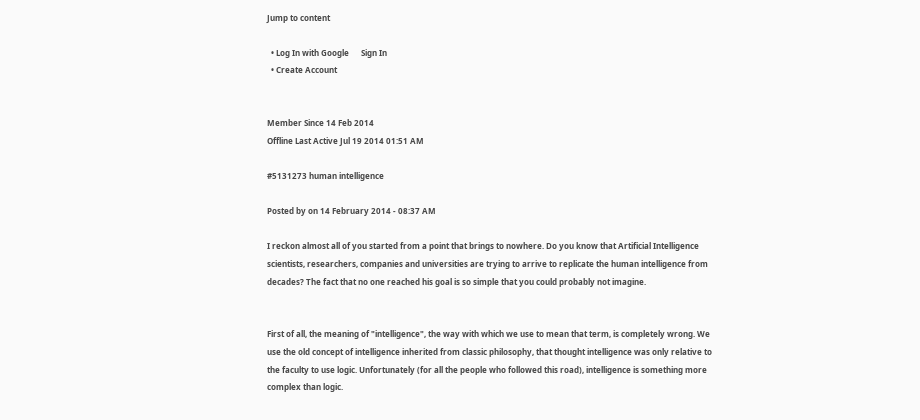Jump to content

  • Log In with Google      Sign In
  • Create Account


Member Since 14 Feb 2014
Offline Last Active Jul 19 2014 01:51 AM

#5131273 human intelligence

Posted by on 14 February 2014 - 08:37 AM

I reckon almost all of you started from a point that brings to nowhere. Do you know that Artificial Intelligence scientists, researchers, companies and universities are trying to arrive to replicate the human intelligence from decades? The fact that no one reached his goal is so simple that you could probably not imagine.


First of all, the meaning of "intelligence", the way with which we use to mean that term, is completely wrong. We use the old concept of intelligence inherited from classic philosophy, that thought intelligence was only relative to the faculty to use logic. Unfortunately (for all the people who followed this road), intelligence is something more complex than logic.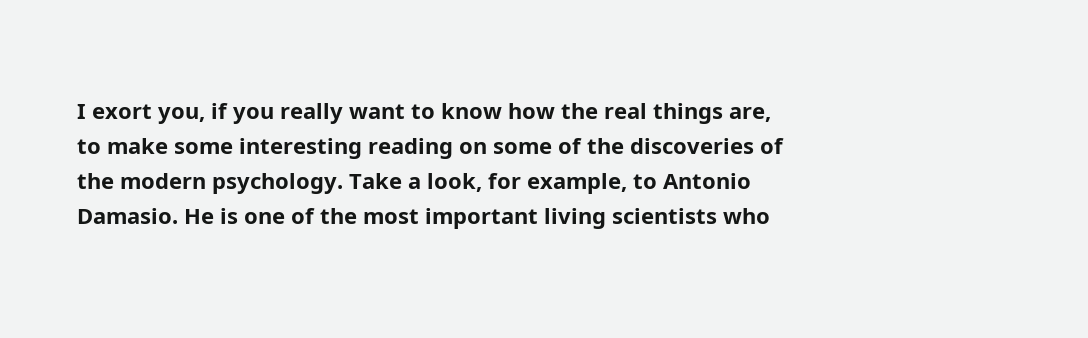I exort you, if you really want to know how the real things are, to make some interesting reading on some of the discoveries of the modern psychology. Take a look, for example, to Antonio Damasio. He is one of the most important living scientists who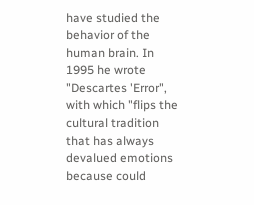have studied the behavior of the human brain. In 1995 he wrote "Descartes 'Error", with which "flips the cultural tradition that has always devalued emotions because could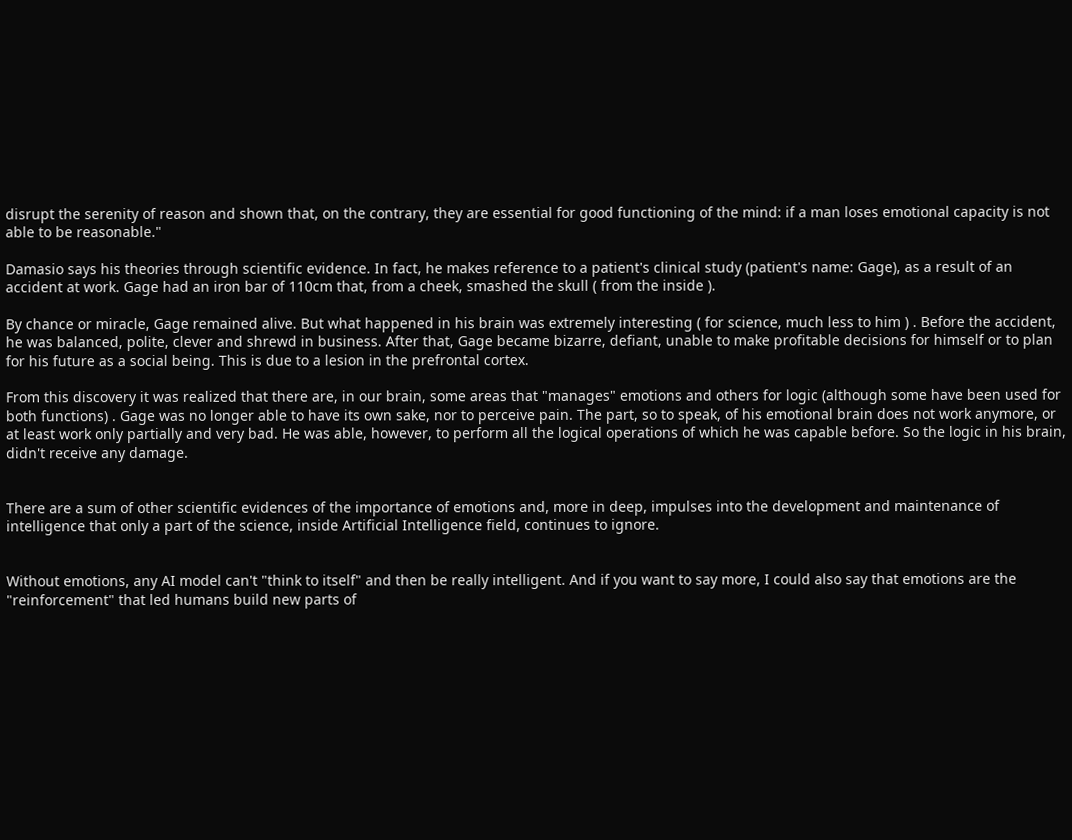disrupt the serenity of reason and shown that, on the contrary, they are essential for good functioning of the mind: if a man loses emotional capacity is not able to be reasonable."

Damasio says his theories through scientific evidence. In fact, he makes reference to a patient's clinical study (patient's name: Gage), as a result of an accident at work. Gage had an iron bar of 110cm that, from a cheek, smashed the skull ( from the inside ).

By chance or miracle, Gage remained alive. But what happened in his brain was extremely interesting ( for science, much less to him ) . Before the accident, he was balanced, polite, clever and shrewd in business. After that, Gage became bizarre, defiant, unable to make profitable decisions for himself or to plan for his future as a social being. This is due to a lesion in the prefrontal cortex.

From this discovery it was realized that there are, in our brain, some areas that "manages" emotions and others for logic (although some have been used for both functions) . Gage was no longer able to have its own sake, nor to perceive pain. The part, so to speak, of his emotional brain does not work anymore, or at least work only partially and very bad. He was able, however, to perform all the logical operations of which he was capable before. So the logic in his brain, didn't receive any damage.


There are a sum of other scientific evidences of the importance of emotions and, more in deep, impulses into the development and maintenance of intelligence that only a part of the science, inside Artificial Intelligence field, continues to ignore.


Without emotions, any AI model can't "think to itself" and then be really intelligent. And if you want to say more, I could also say that emotions are the "reinforcement" that led humans build new parts of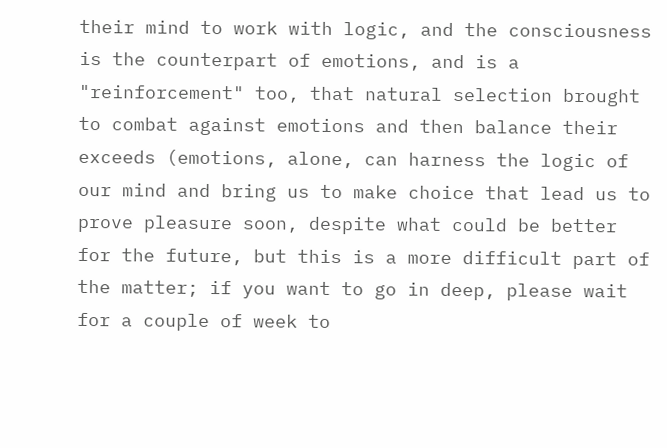their mind to work with logic, and the consciousness is the counterpart of emotions, and is a "reinforcement" too, that natural selection brought to combat against emotions and then balance their exceeds (emotions, alone, can harness the logic of our mind and bring us to make choice that lead us to prove pleasure soon, despite what could be better for the future, but this is a more difficult part of the matter; if you want to go in deep, please wait for a couple of week to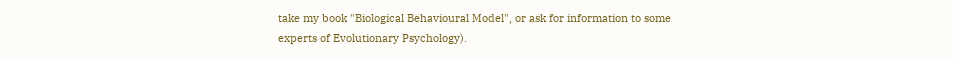take my book "Biological Behavioural Model", or ask for information to some experts of Evolutionary Psychology).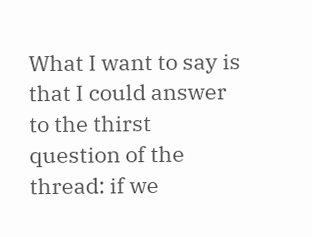What I want to say is that I could answer to the thirst question of the thread: if we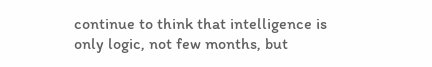continue to think that intelligence is only logic, not few months, but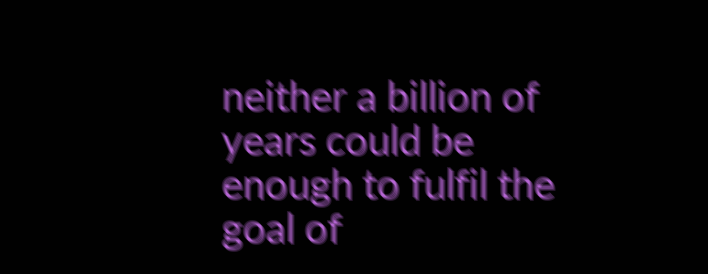neither a billion of years could be enough to fulfil the goal of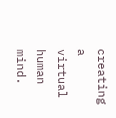creating a virtual human mind.